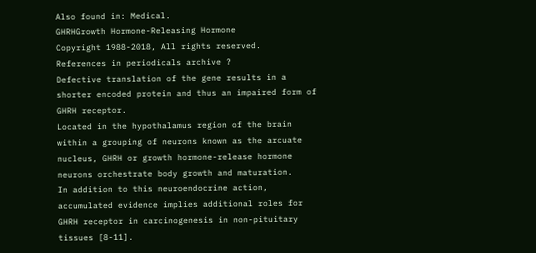Also found in: Medical.
GHRHGrowth Hormone-Releasing Hormone
Copyright 1988-2018, All rights reserved.
References in periodicals archive ?
Defective translation of the gene results in a shorter encoded protein and thus an impaired form of GHRH receptor.
Located in the hypothalamus region of the brain within a grouping of neurons known as the arcuate nucleus, GHRH or growth hormone-release hormone neurons orchestrate body growth and maturation.
In addition to this neuroendocrine action, accumulated evidence implies additional roles for GHRH receptor in carcinogenesis in non-pituitary tissues [8-11].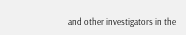and other investigators in the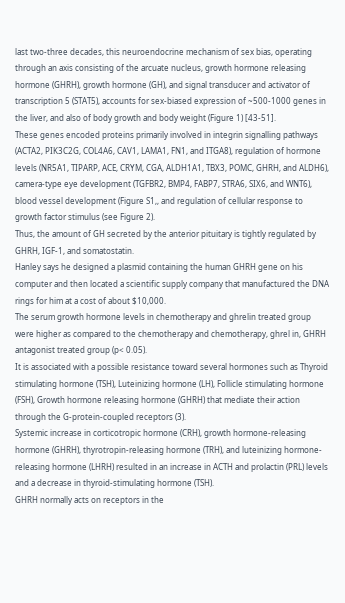last two-three decades, this neuroendocrine mechanism of sex bias, operating through an axis consisting of the arcuate nucleus, growth hormone releasing hormone (GHRH), growth hormone (GH), and signal transducer and activator of transcription 5 (STAT5), accounts for sex-biased expression of ~500-1000 genes in the liver, and also of body growth and body weight (Figure 1) [43-51].
These genes encoded proteins primarily involved in integrin signalling pathways (ACTA2, PIK3C2G, COL4A6, CAV1, LAMA1, FN1, and ITGA8), regulation of hormone levels (NR5A1, TIPARP, ACE, CRYM, CGA, ALDH1A1, TBX3, POMC, GHRH, and ALDH6), camera-type eye development (TGFBR2, BMP4, FABP7, STRA6, SIX6, and WNT6), blood vessel development (Figure S1,, and regulation of cellular response to growth factor stimulus (see Figure 2).
Thus, the amount of GH secreted by the anterior pituitary is tightly regulated by GHRH, IGF-1, and somatostatin.
Hanley says he designed a plasmid containing the human GHRH gene on his computer and then located a scientific supply company that manufactured the DNA rings for him at a cost of about $10,000.
The serum growth hormone levels in chemotherapy and ghrelin treated group were higher as compared to the chemotherapy and chemotherapy, ghrel in, GHRH antagonist treated group (p< 0.05).
It is associated with a possible resistance toward several hormones such as Thyroid stimulating hormone (TSH), Luteinizing hormone (LH), Follicle stimulating hormone (FSH), Growth hormone releasing hormone (GHRH) that mediate their action through the G-protein-coupled receptors (3).
Systemic increase in corticotropic hormone (CRH), growth hormone-releasing hormone (GHRH), thyrotropin-releasing hormone (TRH), and luteinizing hormone-releasing hormone (LHRH) resulted in an increase in ACTH and prolactin (PRL) levels and a decrease in thyroid-stimulating hormone (TSH).
GHRH normally acts on receptors in the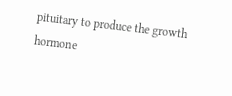pituitary to produce the growth hormone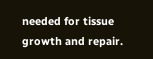needed for tissue growth and repair.